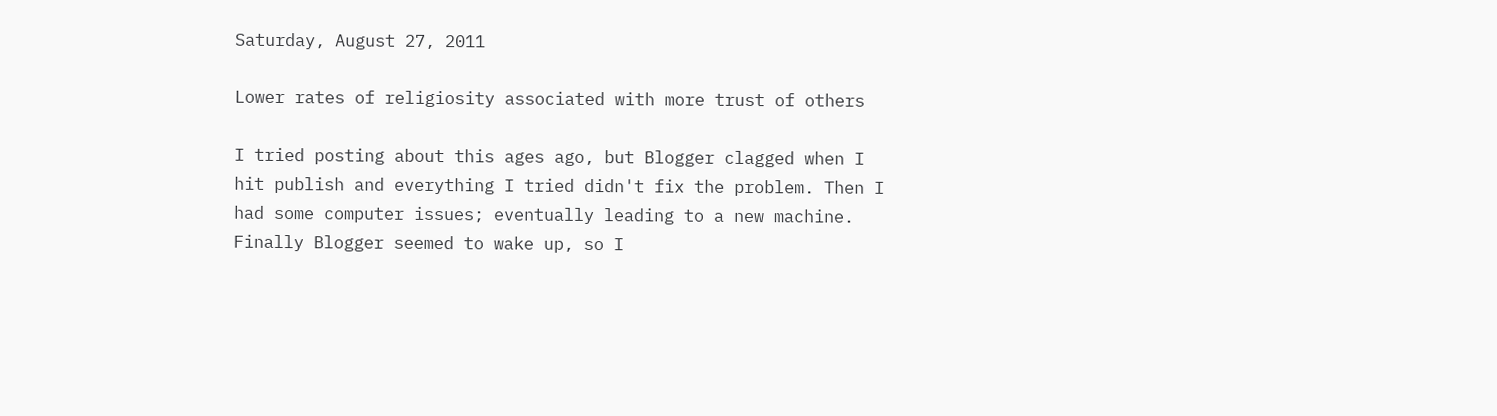Saturday, August 27, 2011

Lower rates of religiosity associated with more trust of others

I tried posting about this ages ago, but Blogger clagged when I hit publish and everything I tried didn't fix the problem. Then I had some computer issues; eventually leading to a new machine. Finally Blogger seemed to wake up, so I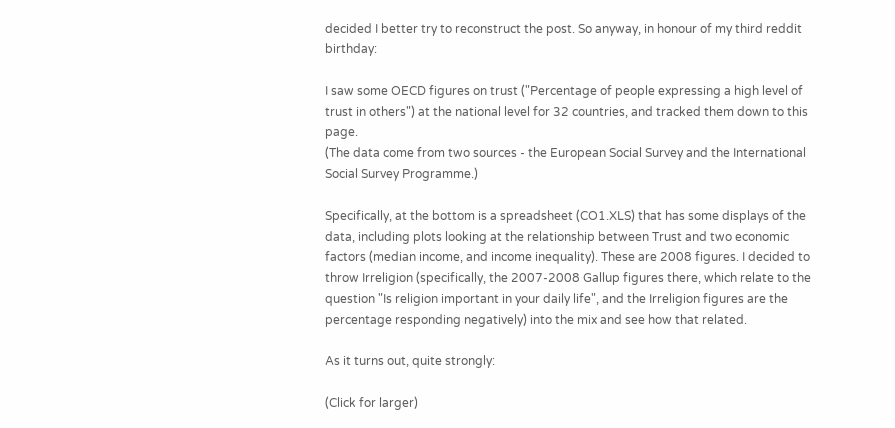decided I better try to reconstruct the post. So anyway, in honour of my third reddit birthday:

I saw some OECD figures on trust ("Percentage of people expressing a high level of trust in others") at the national level for 32 countries, and tracked them down to this page.
(The data come from two sources - the European Social Survey and the International Social Survey Programme.)

Specifically, at the bottom is a spreadsheet (CO1.XLS) that has some displays of the data, including plots looking at the relationship between Trust and two economic factors (median income, and income inequality). These are 2008 figures. I decided to throw Irreligion (specifically, the 2007-2008 Gallup figures there, which relate to the question "Is religion important in your daily life", and the Irreligion figures are the percentage responding negatively) into the mix and see how that related.

As it turns out, quite strongly:

(Click for larger)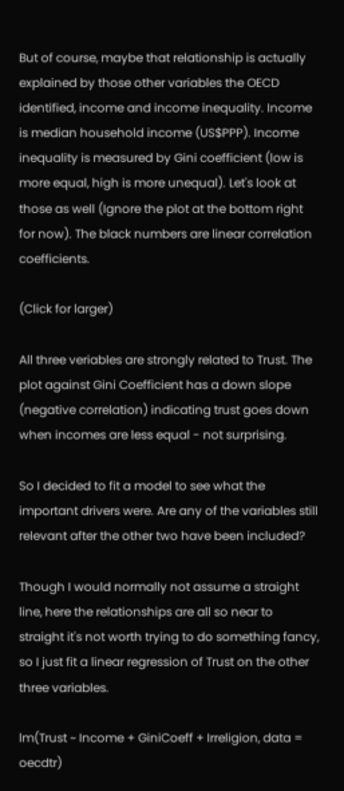But of course, maybe that relationship is actually explained by those other variables the OECD identified, income and income inequality. Income is median household income (US$PPP). Income inequality is measured by Gini coefficient (low is more equal, high is more unequal). Let's look at those as well (Ignore the plot at the bottom right for now). The black numbers are linear correlation coefficients.

(Click for larger)

All three veriables are strongly related to Trust. The plot against Gini Coefficient has a down slope (negative correlation) indicating trust goes down when incomes are less equal - not surprising.

So I decided to fit a model to see what the important drivers were. Are any of the variables still relevant after the other two have been included?

Though I would normally not assume a straight line, here the relationships are all so near to straight it's not worth trying to do something fancy, so I just fit a linear regression of Trust on the other three variables.

lm(Trust ~ Income + GiniCoeff + Irreligion, data = oecdtr)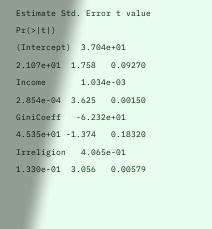Estimate Std. Error t value Pr(>|t|)
(Intercept)  3.704e+01  2.107e+01  1.758   0.09270
Income       1.034e-03  2.854e-04  3.625   0.00150
GiniCoeff   -6.232e+01  4.535e+01 -1.374   0.18320
Irreligion   4.065e-01  1.330e-01  3.056   0.00579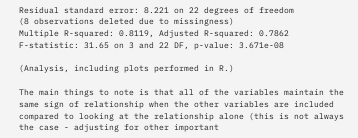Residual standard error: 8.221 on 22 degrees of freedom
(8 observations deleted due to missingness)
Multiple R-squared: 0.8119, Adjusted R-squared: 0.7862
F-statistic: 31.65 on 3 and 22 DF, p-value: 3.671e-08

(Analysis, including plots performed in R.)

The main things to note is that all of the variables maintain the same sign of relationship when the other variables are included compared to looking at the relationship alone (this is not always the case - adjusting for other important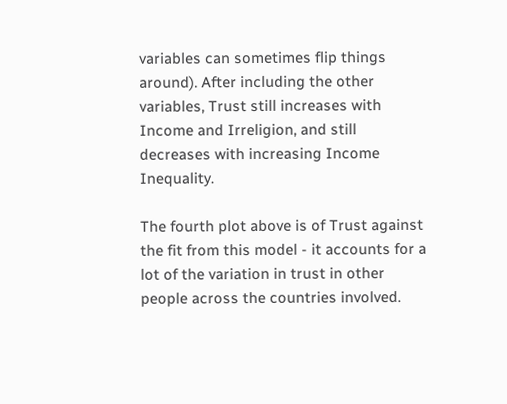variables can sometimes flip things around). After including the other variables, Trust still increases with Income and Irreligion, and still decreases with increasing Income Inequality.

The fourth plot above is of Trust against the fit from this model - it accounts for a lot of the variation in trust in other people across the countries involved.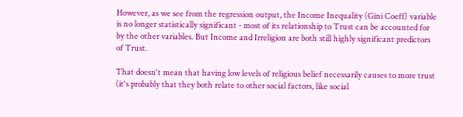However, as we see from the regression output, the Income Inequality (Gini Coeff) variable is no longer statistically significant - most of its relationship to Trust can be accounted for by the other variables. But Income and Irreligion are both still highly significant predictors of Trust.

That doesn't mean that having low levels of religious belief necessarily causes to more trust (it's probably that they both relate to other social factors, like social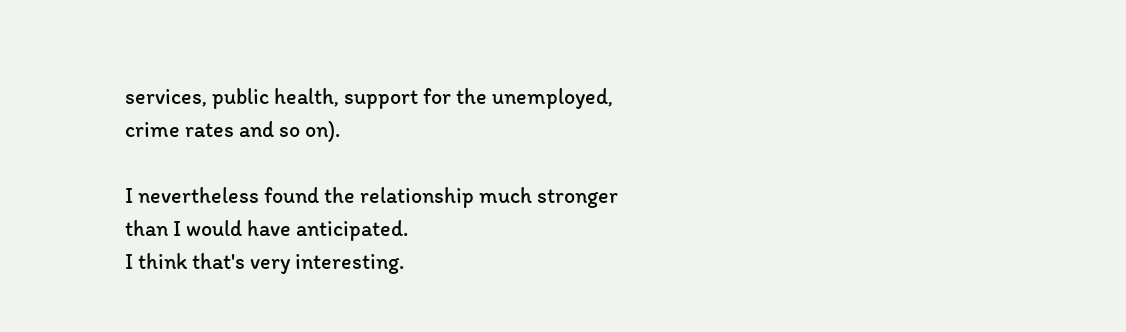services, public health, support for the unemployed, crime rates and so on).

I nevertheless found the relationship much stronger than I would have anticipated.
I think that's very interesting.